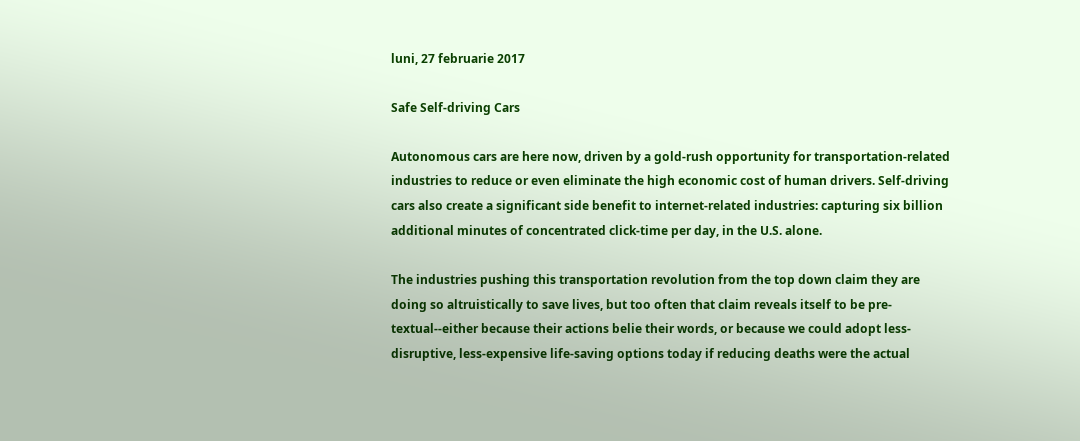luni, 27 februarie 2017

Safe Self-driving Cars

Autonomous cars are here now, driven by a gold-rush opportunity for transportation-related industries to reduce or even eliminate the high economic cost of human drivers. Self-driving cars also create a significant side benefit to internet-related industries: capturing six billion additional minutes of concentrated click-time per day, in the U.S. alone.

The industries pushing this transportation revolution from the top down claim they are doing so altruistically to save lives, but too often that claim reveals itself to be pre-textual--either because their actions belie their words, or because we could adopt less-disruptive, less-expensive life-saving options today if reducing deaths were the actual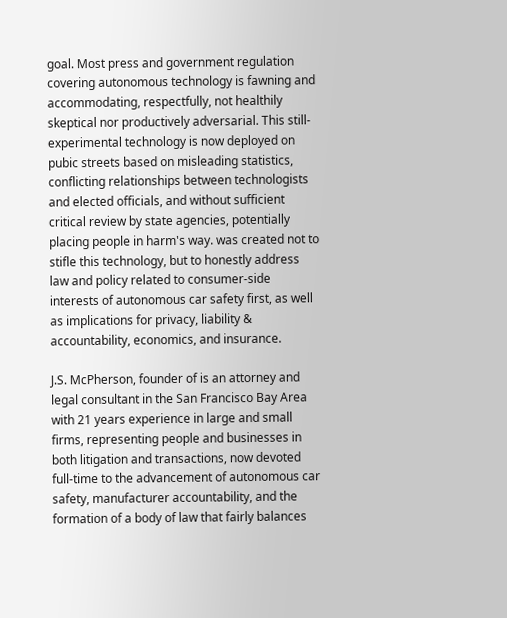goal. Most press and government regulation covering autonomous technology is fawning and accommodating, respectfully, not healthily skeptical nor productively adversarial. This still-experimental technology is now deployed on pubic streets based on misleading statistics, conflicting relationships between technologists and elected officials, and without sufficient critical review by state agencies, potentially placing people in harm's way. was created not to stifle this technology, but to honestly address law and policy related to consumer-side interests of autonomous car safety first, as well as implications for privacy, liability & accountability, economics, and insurance.

J.S. McPherson, founder of is an attorney and legal consultant in the San Francisco Bay Area with 21 years experience in large and small firms, representing people and businesses in both litigation and transactions, now devoted full-time to the advancement of autonomous car safety, manufacturer accountability, and the formation of a body of law that fairly balances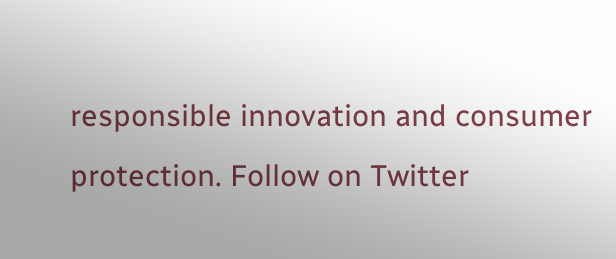responsible innovation and consumer protection. Follow on Twitter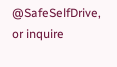@SafeSelfDrive, or inquire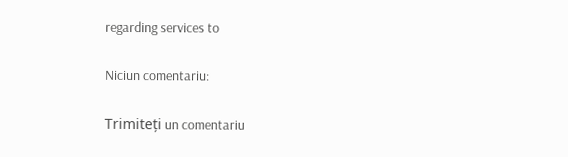regarding services to

Niciun comentariu:

Trimiteți un comentariu